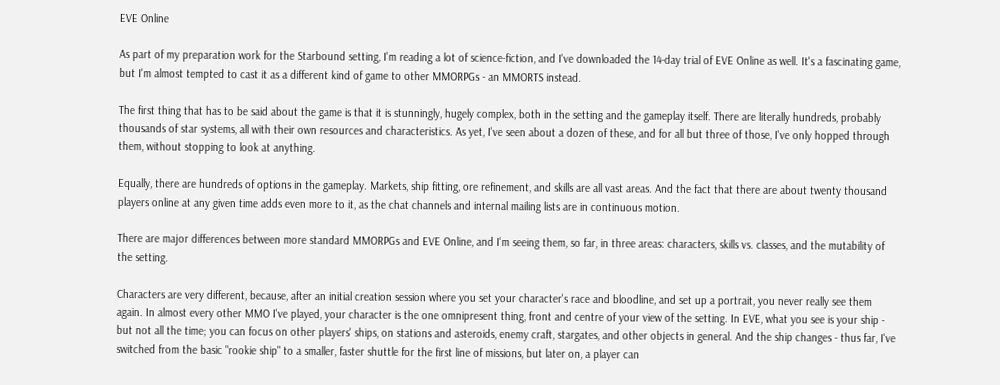EVE Online

As part of my preparation work for the Starbound setting, I'm reading a lot of science-fiction, and I've downloaded the 14-day trial of EVE Online as well. It's a fascinating game, but I'm almost tempted to cast it as a different kind of game to other MMORPGs - an MMORTS instead.

The first thing that has to be said about the game is that it is stunningly, hugely complex, both in the setting and the gameplay itself. There are literally hundreds, probably thousands of star systems, all with their own resources and characteristics. As yet, I've seen about a dozen of these, and for all but three of those, I've only hopped through them, without stopping to look at anything.

Equally, there are hundreds of options in the gameplay. Markets, ship fitting, ore refinement, and skills are all vast areas. And the fact that there are about twenty thousand players online at any given time adds even more to it, as the chat channels and internal mailing lists are in continuous motion.

There are major differences between more standard MMORPGs and EVE Online, and I'm seeing them, so far, in three areas: characters, skills vs. classes, and the mutability of the setting.

Characters are very different, because, after an initial creation session where you set your character's race and bloodline, and set up a portrait, you never really see them again. In almost every other MMO I've played, your character is the one omnipresent thing, front and centre of your view of the setting. In EVE, what you see is your ship - but not all the time; you can focus on other players' ships, on stations and asteroids, enemy craft, stargates, and other objects in general. And the ship changes - thus far, I've switched from the basic "rookie ship" to a smaller, faster shuttle for the first line of missions, but later on, a player can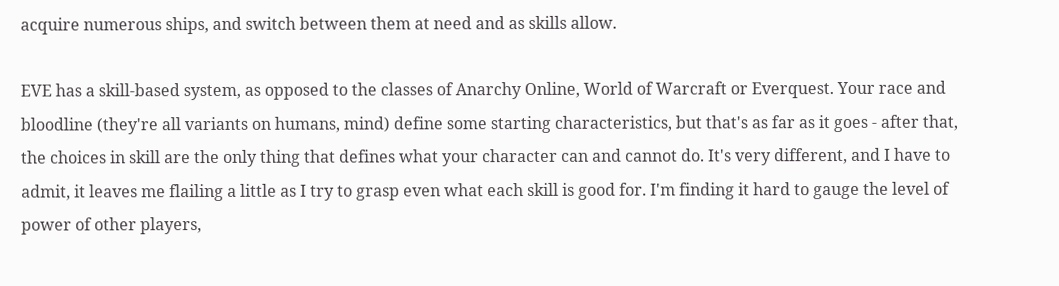acquire numerous ships, and switch between them at need and as skills allow.

EVE has a skill-based system, as opposed to the classes of Anarchy Online, World of Warcraft or Everquest. Your race and bloodline (they're all variants on humans, mind) define some starting characteristics, but that's as far as it goes - after that, the choices in skill are the only thing that defines what your character can and cannot do. It's very different, and I have to admit, it leaves me flailing a little as I try to grasp even what each skill is good for. I'm finding it hard to gauge the level of power of other players,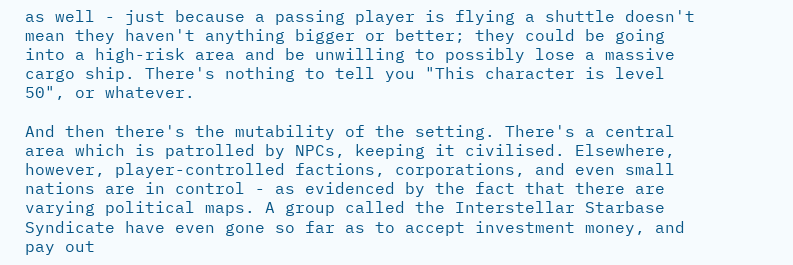as well - just because a passing player is flying a shuttle doesn't mean they haven't anything bigger or better; they could be going into a high-risk area and be unwilling to possibly lose a massive cargo ship. There's nothing to tell you "This character is level 50", or whatever.

And then there's the mutability of the setting. There's a central area which is patrolled by NPCs, keeping it civilised. Elsewhere, however, player-controlled factions, corporations, and even small nations are in control - as evidenced by the fact that there are varying political maps. A group called the Interstellar Starbase Syndicate have even gone so far as to accept investment money, and pay out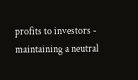profits to investors - maintaining a neutral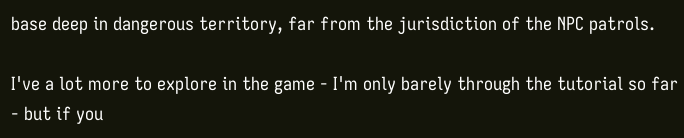base deep in dangerous territory, far from the jurisdiction of the NPC patrols.

I've a lot more to explore in the game - I'm only barely through the tutorial so far - but if you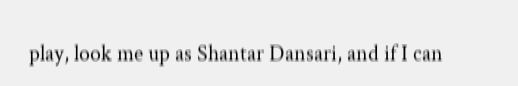play, look me up as Shantar Dansari, and if I can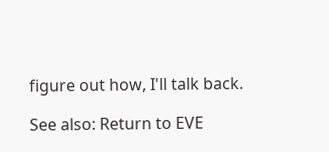figure out how, I'll talk back.

See also: Return to EVE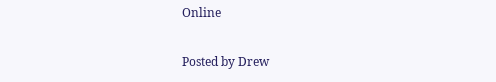Online

Posted by Drew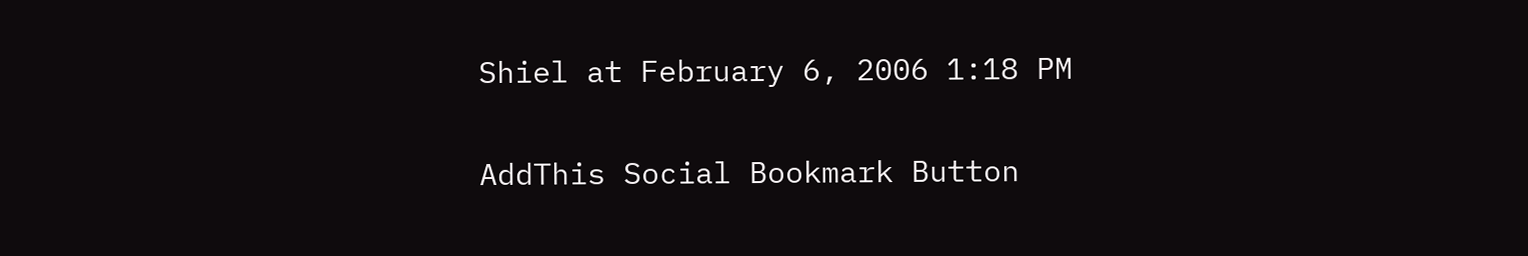Shiel at February 6, 2006 1:18 PM

AddThis Social Bookmark Button